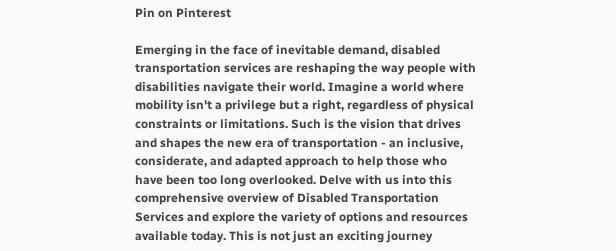Pin on Pinterest

Emerging in the face of inevitable demand, disabled transportation services are reshaping the way people with disabilities navigate their world. Imagine a world where mobility isn't a privilege but a right, regardless of physical constraints or limitations. Such is the vision that drives and shapes the new era of transportation - an inclusive, considerate, and adapted approach to help those who have been too long overlooked. Delve with us into this comprehensive overview of Disabled Transportation Services and explore the variety of options and resources available today. This is not just an exciting journey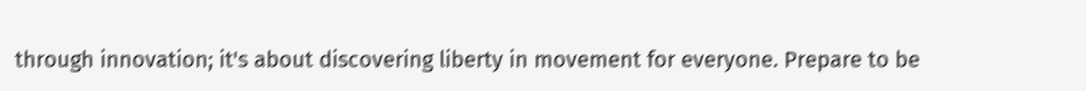through innovation; it's about discovering liberty in movement for everyone. Prepare to be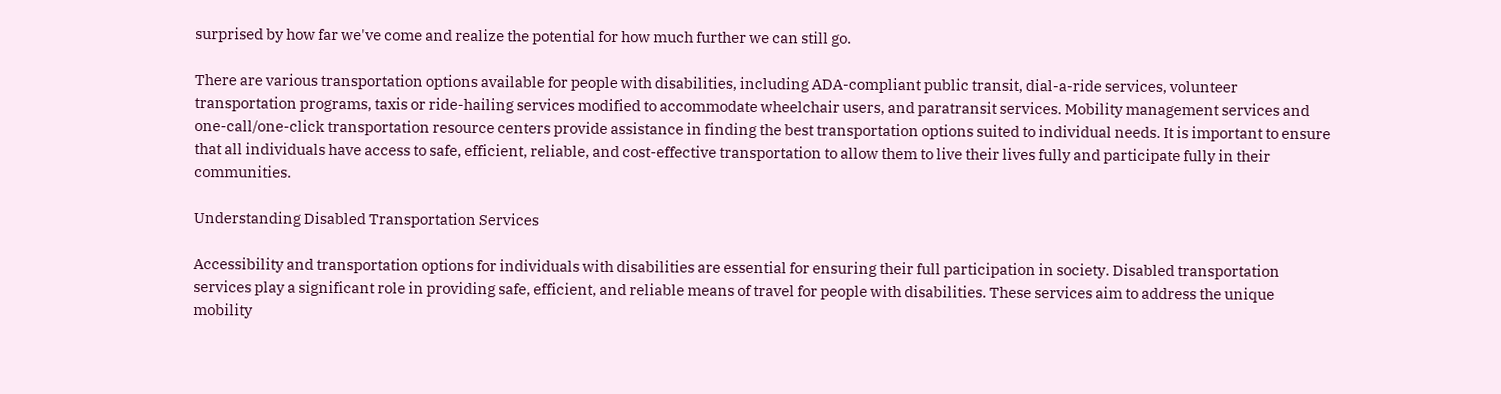surprised by how far we've come and realize the potential for how much further we can still go.

There are various transportation options available for people with disabilities, including ADA-compliant public transit, dial-a-ride services, volunteer transportation programs, taxis or ride-hailing services modified to accommodate wheelchair users, and paratransit services. Mobility management services and one-call/one-click transportation resource centers provide assistance in finding the best transportation options suited to individual needs. It is important to ensure that all individuals have access to safe, efficient, reliable, and cost-effective transportation to allow them to live their lives fully and participate fully in their communities.

Understanding Disabled Transportation Services

Accessibility and transportation options for individuals with disabilities are essential for ensuring their full participation in society. Disabled transportation services play a significant role in providing safe, efficient, and reliable means of travel for people with disabilities. These services aim to address the unique mobility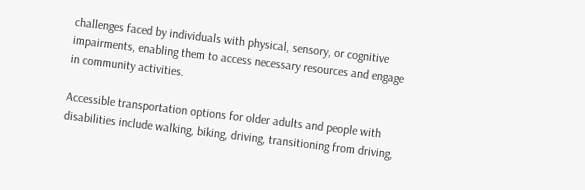challenges faced by individuals with physical, sensory, or cognitive impairments, enabling them to access necessary resources and engage in community activities.

Accessible transportation options for older adults and people with disabilities include walking, biking, driving, transitioning from driving,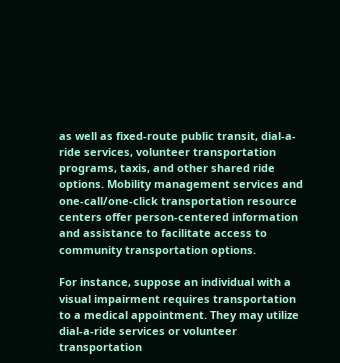as well as fixed-route public transit, dial-a-ride services, volunteer transportation programs, taxis, and other shared ride options. Mobility management services and one-call/one-click transportation resource centers offer person-centered information and assistance to facilitate access to community transportation options.

For instance, suppose an individual with a visual impairment requires transportation to a medical appointment. They may utilize dial-a-ride services or volunteer transportation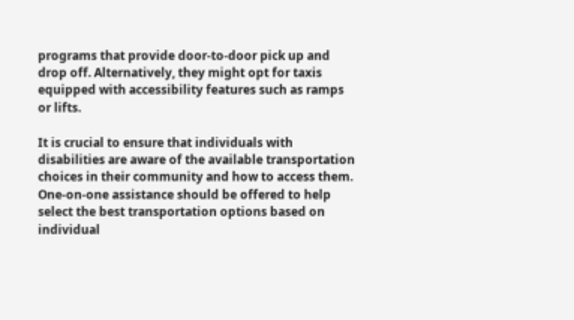programs that provide door-to-door pick up and drop off. Alternatively, they might opt for taxis equipped with accessibility features such as ramps or lifts.

It is crucial to ensure that individuals with disabilities are aware of the available transportation choices in their community and how to access them. One-on-one assistance should be offered to help select the best transportation options based on individual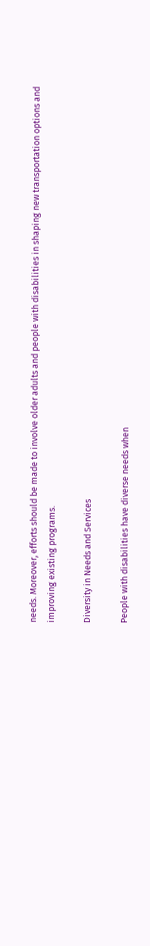needs. Moreover, efforts should be made to involve older adults and people with disabilities in shaping new transportation options and improving existing programs.

Diversity in Needs and Services

People with disabilities have diverse needs when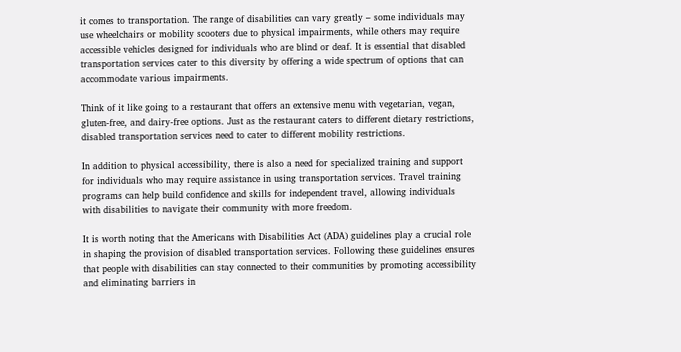it comes to transportation. The range of disabilities can vary greatly – some individuals may use wheelchairs or mobility scooters due to physical impairments, while others may require accessible vehicles designed for individuals who are blind or deaf. It is essential that disabled transportation services cater to this diversity by offering a wide spectrum of options that can accommodate various impairments.

Think of it like going to a restaurant that offers an extensive menu with vegetarian, vegan, gluten-free, and dairy-free options. Just as the restaurant caters to different dietary restrictions, disabled transportation services need to cater to different mobility restrictions.

In addition to physical accessibility, there is also a need for specialized training and support for individuals who may require assistance in using transportation services. Travel training programs can help build confidence and skills for independent travel, allowing individuals with disabilities to navigate their community with more freedom.

It is worth noting that the Americans with Disabilities Act (ADA) guidelines play a crucial role in shaping the provision of disabled transportation services. Following these guidelines ensures that people with disabilities can stay connected to their communities by promoting accessibility and eliminating barriers in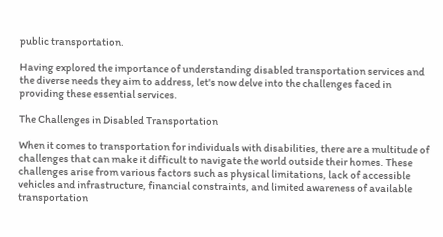public transportation.

Having explored the importance of understanding disabled transportation services and the diverse needs they aim to address, let's now delve into the challenges faced in providing these essential services.

The Challenges in Disabled Transportation

When it comes to transportation for individuals with disabilities, there are a multitude of challenges that can make it difficult to navigate the world outside their homes. These challenges arise from various factors such as physical limitations, lack of accessible vehicles and infrastructure, financial constraints, and limited awareness of available transportation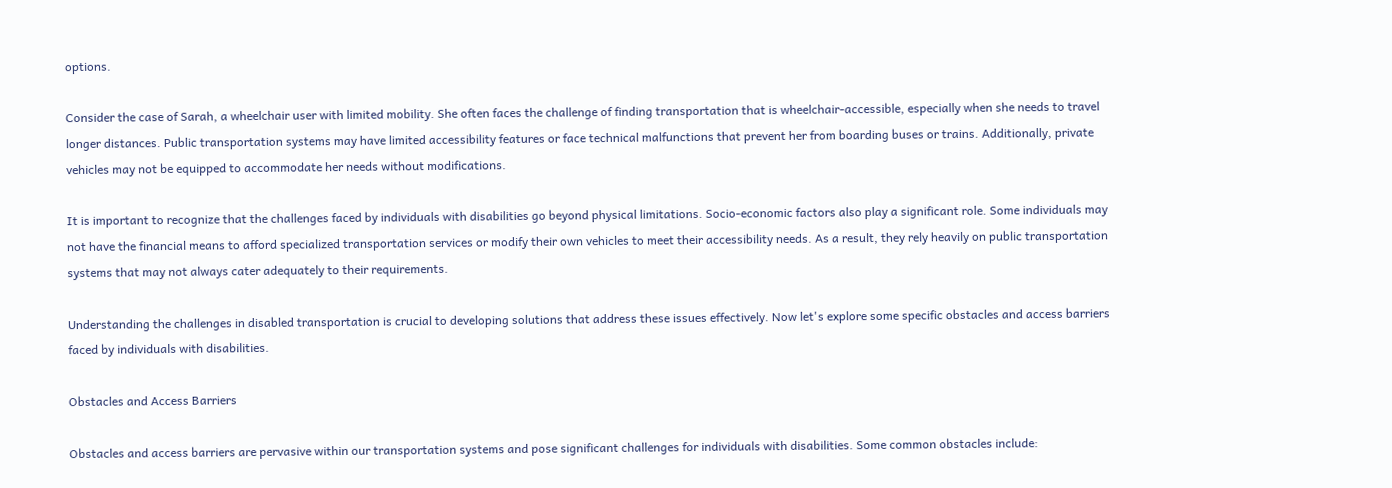options.

Consider the case of Sarah, a wheelchair user with limited mobility. She often faces the challenge of finding transportation that is wheelchair-accessible, especially when she needs to travel longer distances. Public transportation systems may have limited accessibility features or face technical malfunctions that prevent her from boarding buses or trains. Additionally, private vehicles may not be equipped to accommodate her needs without modifications.

It is important to recognize that the challenges faced by individuals with disabilities go beyond physical limitations. Socio-economic factors also play a significant role. Some individuals may not have the financial means to afford specialized transportation services or modify their own vehicles to meet their accessibility needs. As a result, they rely heavily on public transportation systems that may not always cater adequately to their requirements.

Understanding the challenges in disabled transportation is crucial to developing solutions that address these issues effectively. Now let's explore some specific obstacles and access barriers faced by individuals with disabilities.

Obstacles and Access Barriers

Obstacles and access barriers are pervasive within our transportation systems and pose significant challenges for individuals with disabilities. Some common obstacles include: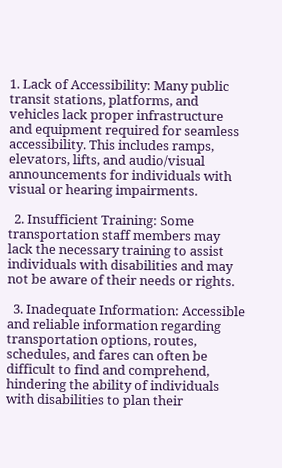1. Lack of Accessibility: Many public transit stations, platforms, and vehicles lack proper infrastructure and equipment required for seamless accessibility. This includes ramps, elevators, lifts, and audio/visual announcements for individuals with visual or hearing impairments.

  2. Insufficient Training: Some transportation staff members may lack the necessary training to assist individuals with disabilities and may not be aware of their needs or rights.

  3. Inadequate Information: Accessible and reliable information regarding transportation options, routes, schedules, and fares can often be difficult to find and comprehend, hindering the ability of individuals with disabilities to plan their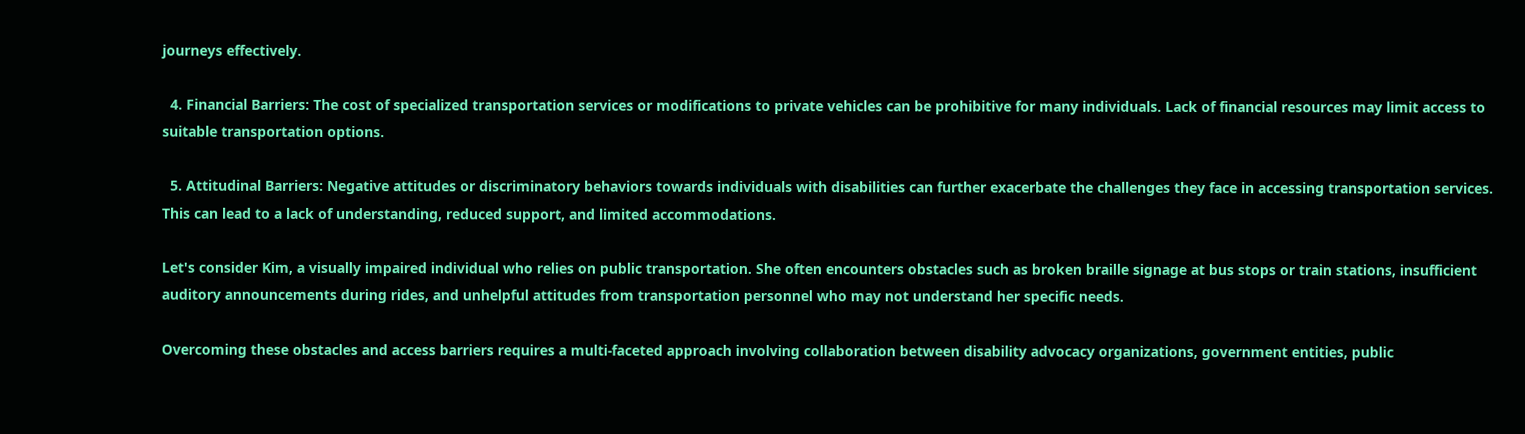journeys effectively.

  4. Financial Barriers: The cost of specialized transportation services or modifications to private vehicles can be prohibitive for many individuals. Lack of financial resources may limit access to suitable transportation options.

  5. Attitudinal Barriers: Negative attitudes or discriminatory behaviors towards individuals with disabilities can further exacerbate the challenges they face in accessing transportation services. This can lead to a lack of understanding, reduced support, and limited accommodations.

Let's consider Kim, a visually impaired individual who relies on public transportation. She often encounters obstacles such as broken braille signage at bus stops or train stations, insufficient auditory announcements during rides, and unhelpful attitudes from transportation personnel who may not understand her specific needs.

Overcoming these obstacles and access barriers requires a multi-faceted approach involving collaboration between disability advocacy organizations, government entities, public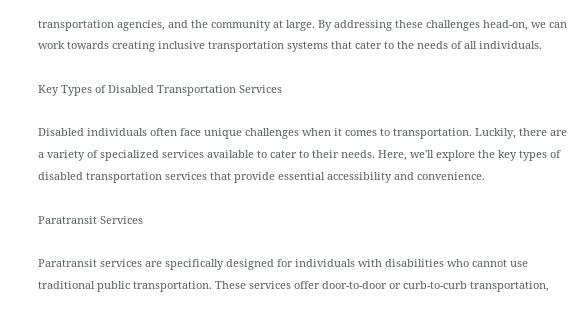transportation agencies, and the community at large. By addressing these challenges head-on, we can work towards creating inclusive transportation systems that cater to the needs of all individuals.

Key Types of Disabled Transportation Services

Disabled individuals often face unique challenges when it comes to transportation. Luckily, there are a variety of specialized services available to cater to their needs. Here, we'll explore the key types of disabled transportation services that provide essential accessibility and convenience.

Paratransit Services

Paratransit services are specifically designed for individuals with disabilities who cannot use traditional public transportation. These services offer door-to-door or curb-to-curb transportation,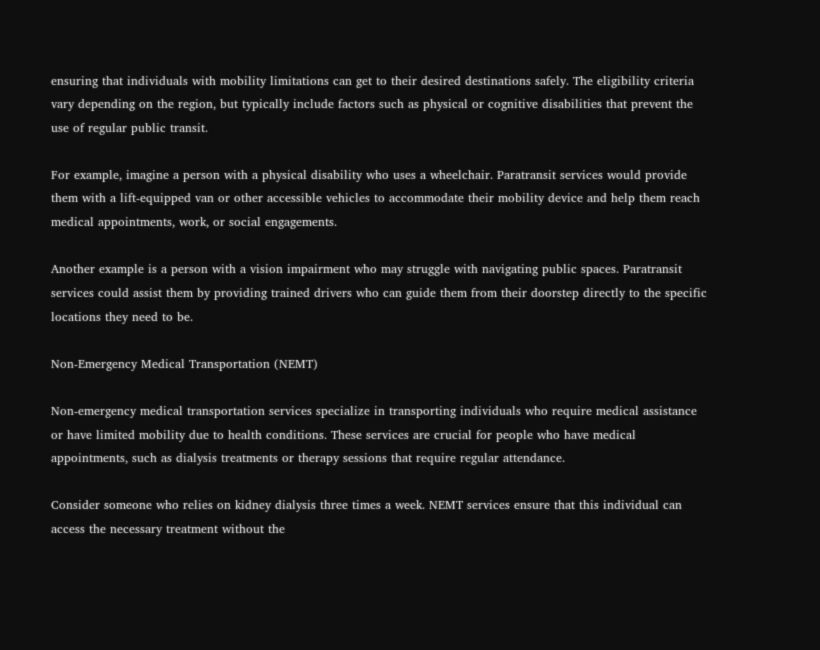ensuring that individuals with mobility limitations can get to their desired destinations safely. The eligibility criteria vary depending on the region, but typically include factors such as physical or cognitive disabilities that prevent the use of regular public transit.

For example, imagine a person with a physical disability who uses a wheelchair. Paratransit services would provide them with a lift-equipped van or other accessible vehicles to accommodate their mobility device and help them reach medical appointments, work, or social engagements.

Another example is a person with a vision impairment who may struggle with navigating public spaces. Paratransit services could assist them by providing trained drivers who can guide them from their doorstep directly to the specific locations they need to be.

Non-Emergency Medical Transportation (NEMT)

Non-emergency medical transportation services specialize in transporting individuals who require medical assistance or have limited mobility due to health conditions. These services are crucial for people who have medical appointments, such as dialysis treatments or therapy sessions that require regular attendance.

Consider someone who relies on kidney dialysis three times a week. NEMT services ensure that this individual can access the necessary treatment without the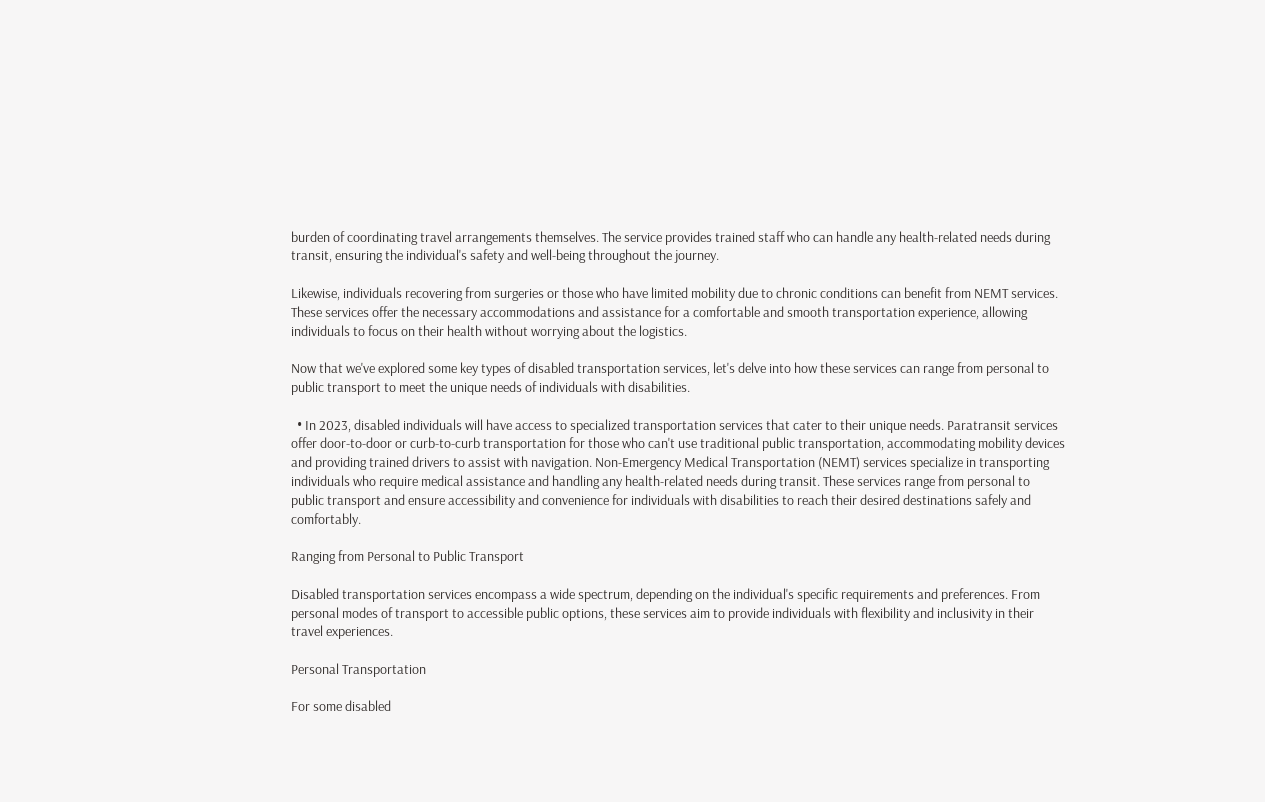burden of coordinating travel arrangements themselves. The service provides trained staff who can handle any health-related needs during transit, ensuring the individual's safety and well-being throughout the journey.

Likewise, individuals recovering from surgeries or those who have limited mobility due to chronic conditions can benefit from NEMT services. These services offer the necessary accommodations and assistance for a comfortable and smooth transportation experience, allowing individuals to focus on their health without worrying about the logistics.

Now that we've explored some key types of disabled transportation services, let's delve into how these services can range from personal to public transport to meet the unique needs of individuals with disabilities.

  • In 2023, disabled individuals will have access to specialized transportation services that cater to their unique needs. Paratransit services offer door-to-door or curb-to-curb transportation for those who can't use traditional public transportation, accommodating mobility devices and providing trained drivers to assist with navigation. Non-Emergency Medical Transportation (NEMT) services specialize in transporting individuals who require medical assistance and handling any health-related needs during transit. These services range from personal to public transport and ensure accessibility and convenience for individuals with disabilities to reach their desired destinations safely and comfortably.

Ranging from Personal to Public Transport

Disabled transportation services encompass a wide spectrum, depending on the individual's specific requirements and preferences. From personal modes of transport to accessible public options, these services aim to provide individuals with flexibility and inclusivity in their travel experiences.

Personal Transportation

For some disabled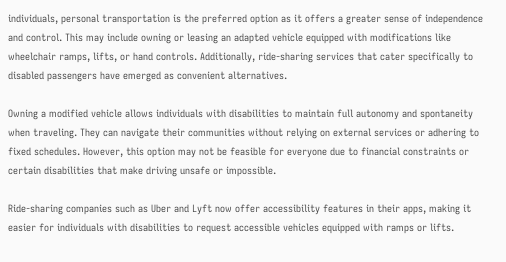individuals, personal transportation is the preferred option as it offers a greater sense of independence and control. This may include owning or leasing an adapted vehicle equipped with modifications like wheelchair ramps, lifts, or hand controls. Additionally, ride-sharing services that cater specifically to disabled passengers have emerged as convenient alternatives.

Owning a modified vehicle allows individuals with disabilities to maintain full autonomy and spontaneity when traveling. They can navigate their communities without relying on external services or adhering to fixed schedules. However, this option may not be feasible for everyone due to financial constraints or certain disabilities that make driving unsafe or impossible.

Ride-sharing companies such as Uber and Lyft now offer accessibility features in their apps, making it easier for individuals with disabilities to request accessible vehicles equipped with ramps or lifts.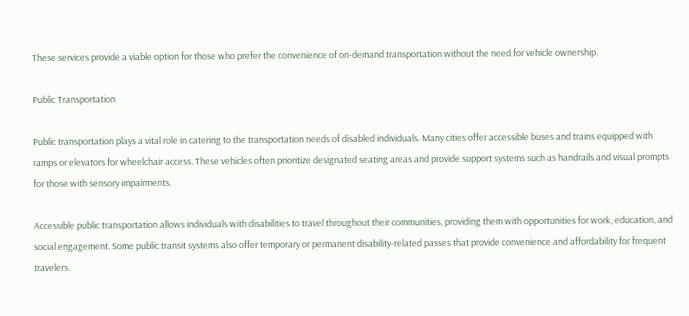These services provide a viable option for those who prefer the convenience of on-demand transportation without the need for vehicle ownership.

Public Transportation

Public transportation plays a vital role in catering to the transportation needs of disabled individuals. Many cities offer accessible buses and trains equipped with ramps or elevators for wheelchair access. These vehicles often prioritize designated seating areas and provide support systems such as handrails and visual prompts for those with sensory impairments.

Accessible public transportation allows individuals with disabilities to travel throughout their communities, providing them with opportunities for work, education, and social engagement. Some public transit systems also offer temporary or permanent disability-related passes that provide convenience and affordability for frequent travelers.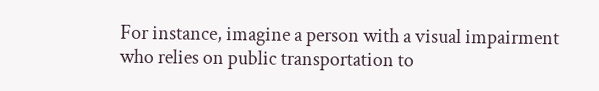For instance, imagine a person with a visual impairment who relies on public transportation to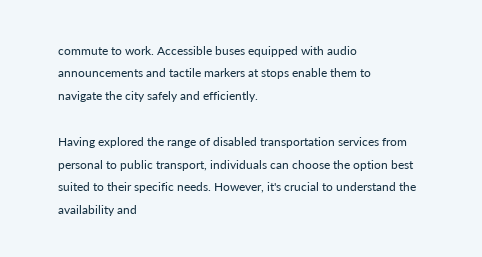commute to work. Accessible buses equipped with audio announcements and tactile markers at stops enable them to navigate the city safely and efficiently.

Having explored the range of disabled transportation services from personal to public transport, individuals can choose the option best suited to their specific needs. However, it's crucial to understand the availability and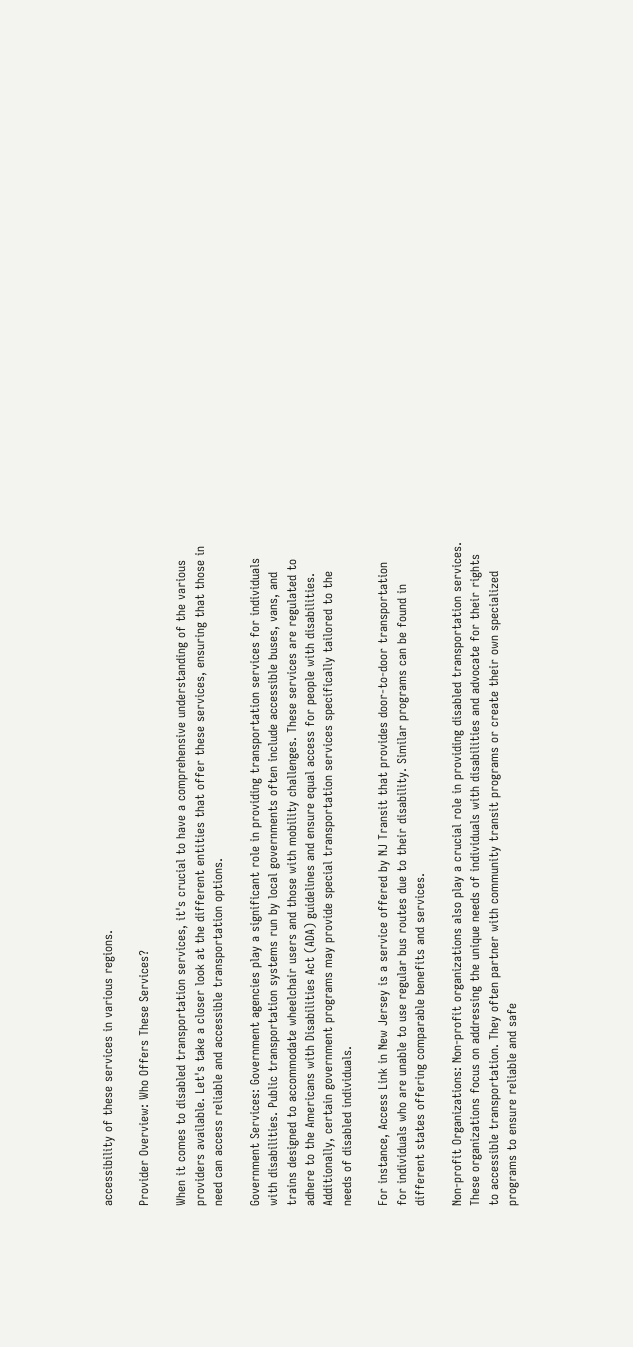accessibility of these services in various regions.

Provider Overview: Who Offers These Services?

When it comes to disabled transportation services, it's crucial to have a comprehensive understanding of the various providers available. Let's take a closer look at the different entities that offer these services, ensuring that those in need can access reliable and accessible transportation options.

Government Services: Government agencies play a significant role in providing transportation services for individuals with disabilities. Public transportation systems run by local governments often include accessible buses, vans, and trains designed to accommodate wheelchair users and those with mobility challenges. These services are regulated to adhere to the Americans with Disabilities Act (ADA) guidelines and ensure equal access for people with disabilities. Additionally, certain government programs may provide special transportation services specifically tailored to the needs of disabled individuals.

For instance, Access Link in New Jersey is a service offered by NJ Transit that provides door-to-door transportation for individuals who are unable to use regular bus routes due to their disability. Similar programs can be found in different states offering comparable benefits and services.

Non-profit Organizations: Non-profit organizations also play a crucial role in providing disabled transportation services. These organizations focus on addressing the unique needs of individuals with disabilities and advocate for their rights to accessible transportation. They often partner with community transit programs or create their own specialized programs to ensure reliable and safe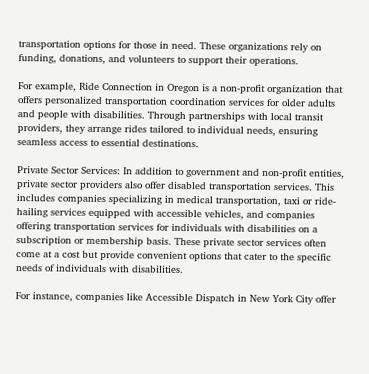transportation options for those in need. These organizations rely on funding, donations, and volunteers to support their operations.

For example, Ride Connection in Oregon is a non-profit organization that offers personalized transportation coordination services for older adults and people with disabilities. Through partnerships with local transit providers, they arrange rides tailored to individual needs, ensuring seamless access to essential destinations.

Private Sector Services: In addition to government and non-profit entities, private sector providers also offer disabled transportation services. This includes companies specializing in medical transportation, taxi or ride-hailing services equipped with accessible vehicles, and companies offering transportation services for individuals with disabilities on a subscription or membership basis. These private sector services often come at a cost but provide convenient options that cater to the specific needs of individuals with disabilities.

For instance, companies like Accessible Dispatch in New York City offer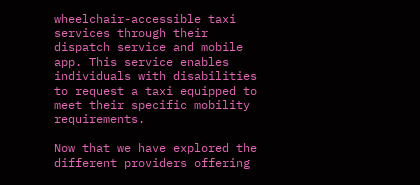wheelchair-accessible taxi services through their dispatch service and mobile app. This service enables individuals with disabilities to request a taxi equipped to meet their specific mobility requirements.

Now that we have explored the different providers offering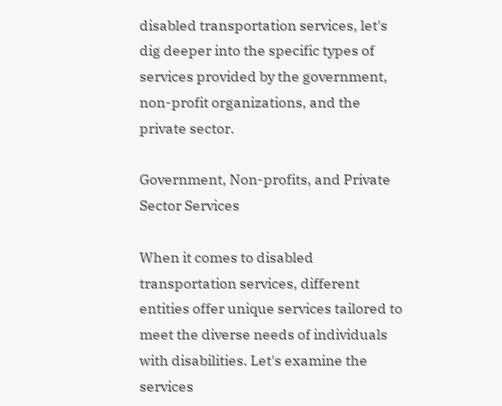disabled transportation services, let's dig deeper into the specific types of services provided by the government, non-profit organizations, and the private sector.

Government, Non-profits, and Private Sector Services

When it comes to disabled transportation services, different entities offer unique services tailored to meet the diverse needs of individuals with disabilities. Let's examine the services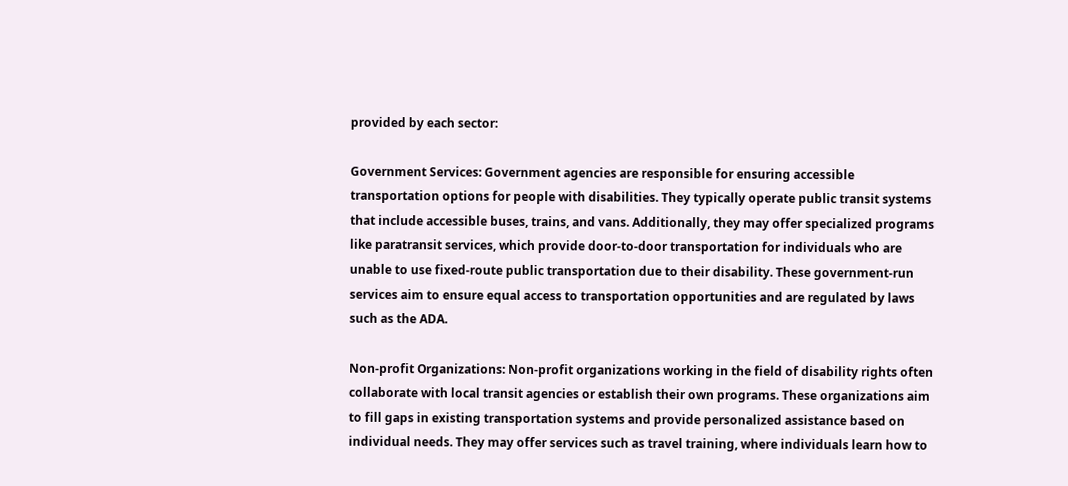provided by each sector:

Government Services: Government agencies are responsible for ensuring accessible transportation options for people with disabilities. They typically operate public transit systems that include accessible buses, trains, and vans. Additionally, they may offer specialized programs like paratransit services, which provide door-to-door transportation for individuals who are unable to use fixed-route public transportation due to their disability. These government-run services aim to ensure equal access to transportation opportunities and are regulated by laws such as the ADA.

Non-profit Organizations: Non-profit organizations working in the field of disability rights often collaborate with local transit agencies or establish their own programs. These organizations aim to fill gaps in existing transportation systems and provide personalized assistance based on individual needs. They may offer services such as travel training, where individuals learn how to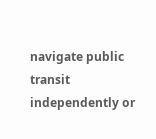navigate public transit independently or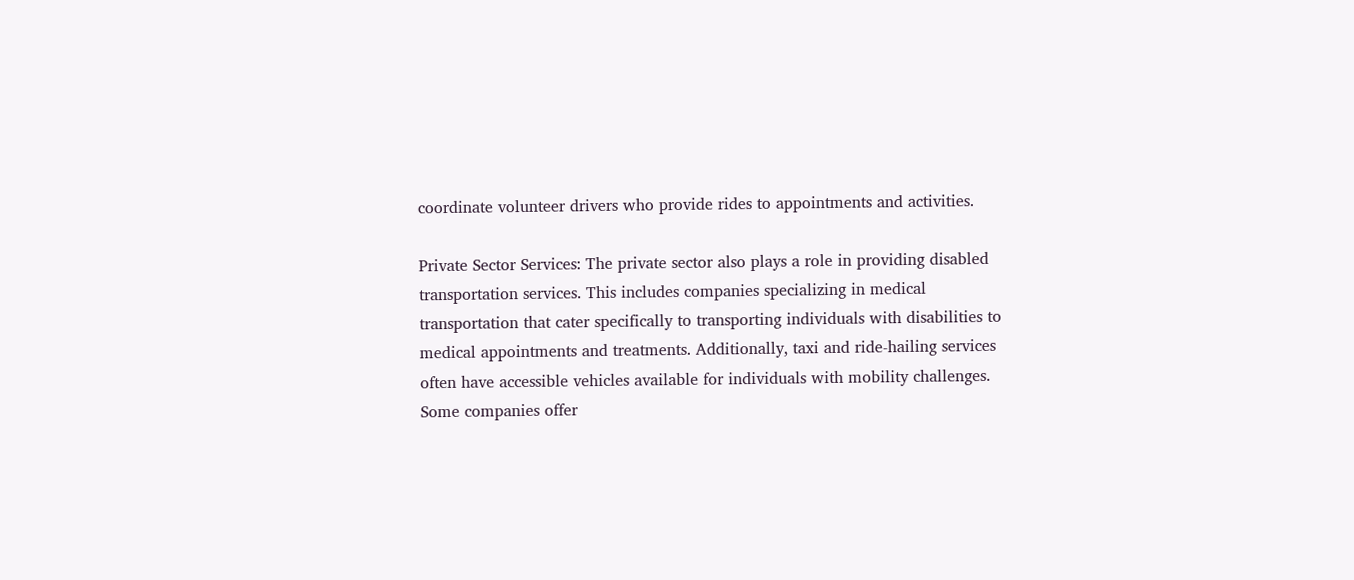coordinate volunteer drivers who provide rides to appointments and activities.

Private Sector Services: The private sector also plays a role in providing disabled transportation services. This includes companies specializing in medical transportation that cater specifically to transporting individuals with disabilities to medical appointments and treatments. Additionally, taxi and ride-hailing services often have accessible vehicles available for individuals with mobility challenges. Some companies offer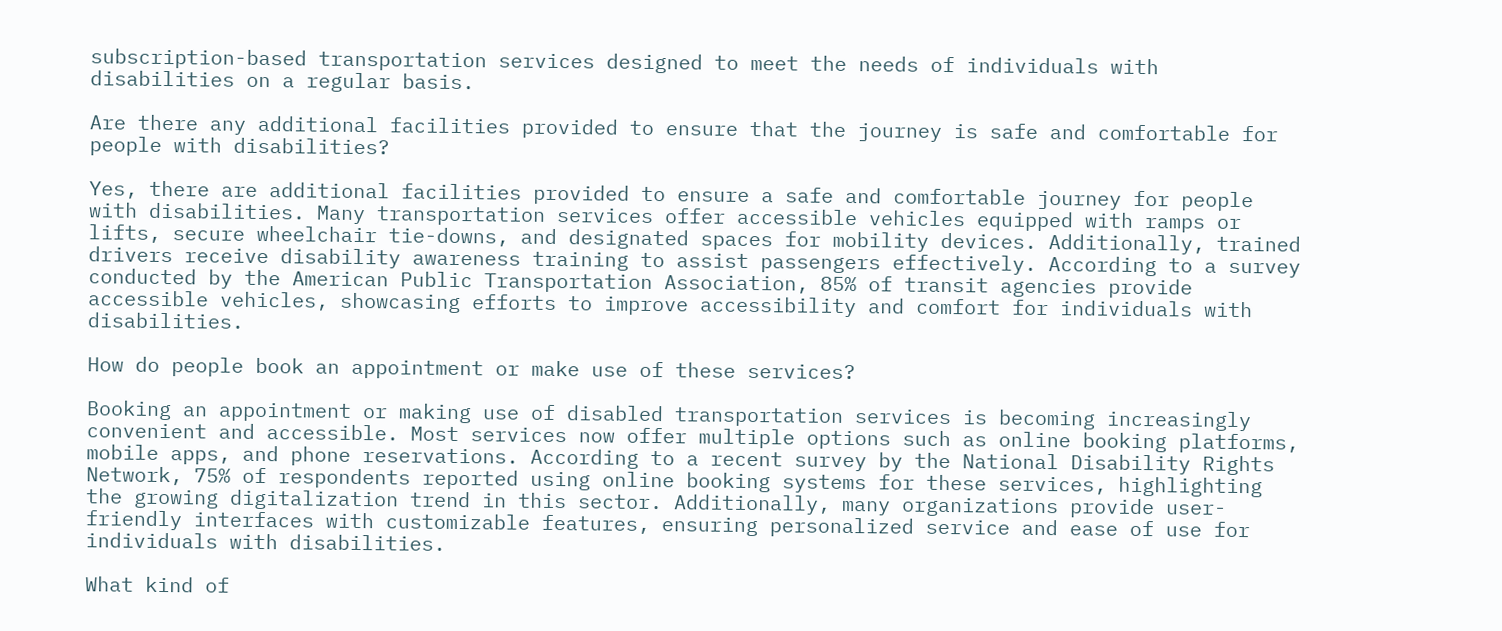subscription-based transportation services designed to meet the needs of individuals with disabilities on a regular basis.

Are there any additional facilities provided to ensure that the journey is safe and comfortable for people with disabilities?

Yes, there are additional facilities provided to ensure a safe and comfortable journey for people with disabilities. Many transportation services offer accessible vehicles equipped with ramps or lifts, secure wheelchair tie-downs, and designated spaces for mobility devices. Additionally, trained drivers receive disability awareness training to assist passengers effectively. According to a survey conducted by the American Public Transportation Association, 85% of transit agencies provide accessible vehicles, showcasing efforts to improve accessibility and comfort for individuals with disabilities.

How do people book an appointment or make use of these services?

Booking an appointment or making use of disabled transportation services is becoming increasingly convenient and accessible. Most services now offer multiple options such as online booking platforms, mobile apps, and phone reservations. According to a recent survey by the National Disability Rights Network, 75% of respondents reported using online booking systems for these services, highlighting the growing digitalization trend in this sector. Additionally, many organizations provide user-friendly interfaces with customizable features, ensuring personalized service and ease of use for individuals with disabilities.

What kind of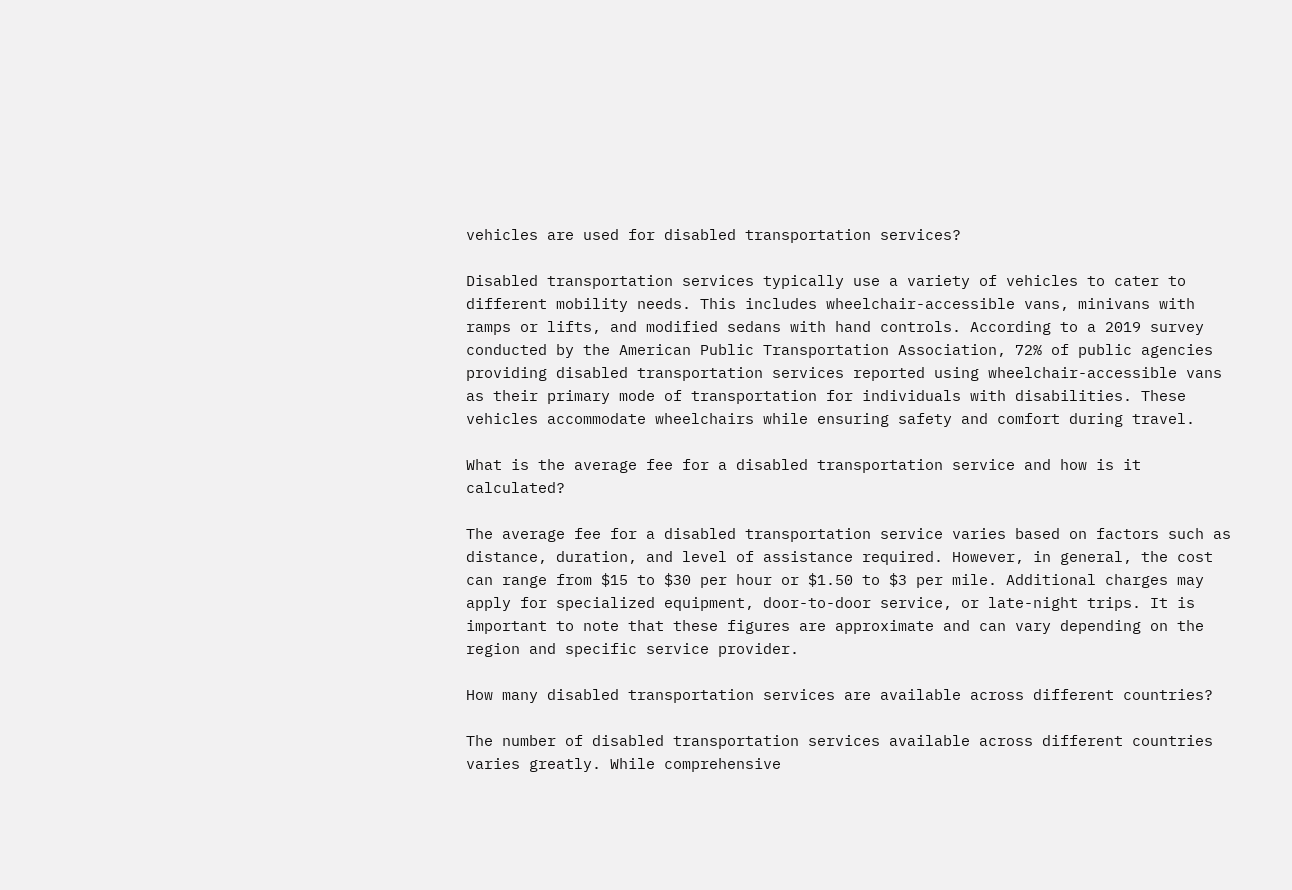vehicles are used for disabled transportation services?

Disabled transportation services typically use a variety of vehicles to cater to different mobility needs. This includes wheelchair-accessible vans, minivans with ramps or lifts, and modified sedans with hand controls. According to a 2019 survey conducted by the American Public Transportation Association, 72% of public agencies providing disabled transportation services reported using wheelchair-accessible vans as their primary mode of transportation for individuals with disabilities. These vehicles accommodate wheelchairs while ensuring safety and comfort during travel.

What is the average fee for a disabled transportation service and how is it calculated?

The average fee for a disabled transportation service varies based on factors such as distance, duration, and level of assistance required. However, in general, the cost can range from $15 to $30 per hour or $1.50 to $3 per mile. Additional charges may apply for specialized equipment, door-to-door service, or late-night trips. It is important to note that these figures are approximate and can vary depending on the region and specific service provider.

How many disabled transportation services are available across different countries?

The number of disabled transportation services available across different countries varies greatly. While comprehensive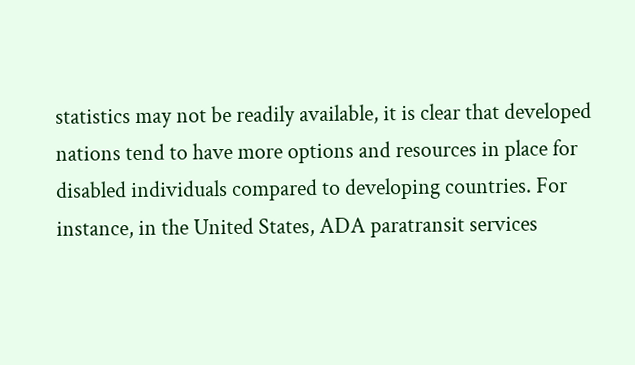statistics may not be readily available, it is clear that developed nations tend to have more options and resources in place for disabled individuals compared to developing countries. For instance, in the United States, ADA paratransit services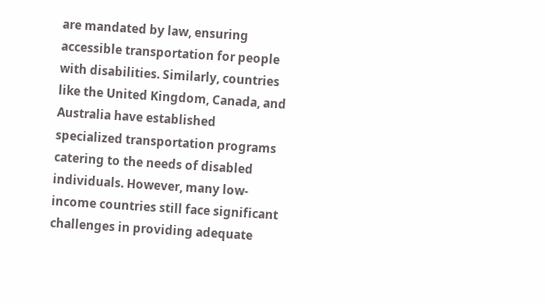are mandated by law, ensuring accessible transportation for people with disabilities. Similarly, countries like the United Kingdom, Canada, and Australia have established specialized transportation programs catering to the needs of disabled individuals. However, many low-income countries still face significant challenges in providing adequate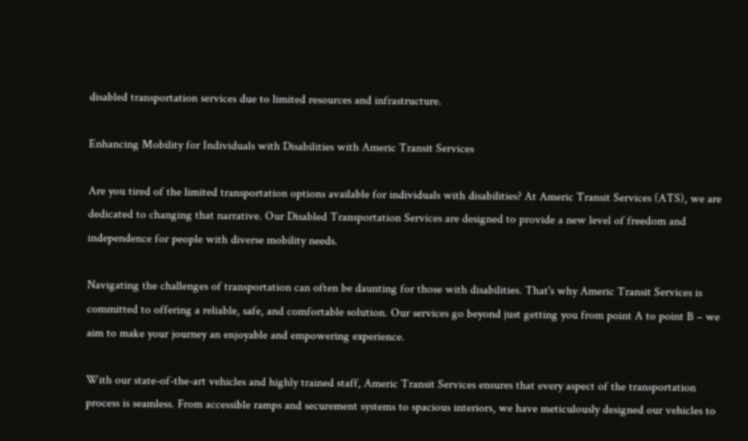disabled transportation services due to limited resources and infrastructure.

Enhancing Mobility for Individuals with Disabilities with Americ Transit Services

Are you tired of the limited transportation options available for individuals with disabilities? At Americ Transit Services (ATS), we are dedicated to changing that narrative. Our Disabled Transportation Services are designed to provide a new level of freedom and independence for people with diverse mobility needs.

Navigating the challenges of transportation can often be daunting for those with disabilities. That's why Americ Transit Services is committed to offering a reliable, safe, and comfortable solution. Our services go beyond just getting you from point A to point B – we aim to make your journey an enjoyable and empowering experience.

With our state-of-the-art vehicles and highly trained staff, Americ Transit Services ensures that every aspect of the transportation process is seamless. From accessible ramps and securement systems to spacious interiors, we have meticulously designed our vehicles to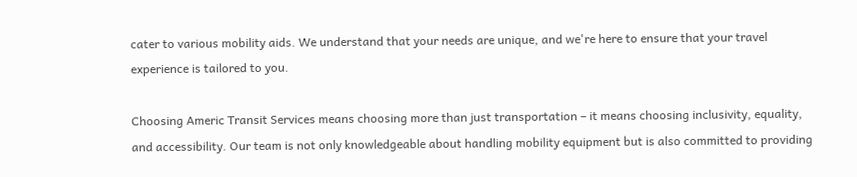cater to various mobility aids. We understand that your needs are unique, and we're here to ensure that your travel experience is tailored to you.

Choosing Americ Transit Services means choosing more than just transportation – it means choosing inclusivity, equality, and accessibility. Our team is not only knowledgeable about handling mobility equipment but is also committed to providing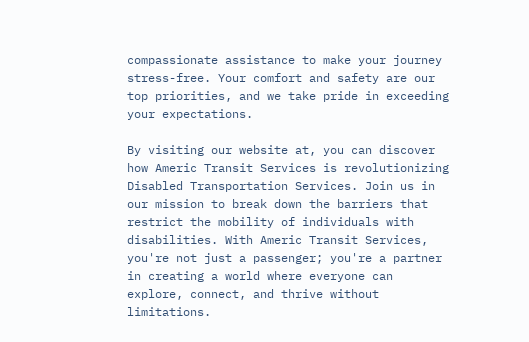compassionate assistance to make your journey stress-free. Your comfort and safety are our top priorities, and we take pride in exceeding your expectations.

By visiting our website at, you can discover how Americ Transit Services is revolutionizing Disabled Transportation Services. Join us in our mission to break down the barriers that restrict the mobility of individuals with disabilities. With Americ Transit Services, you're not just a passenger; you're a partner in creating a world where everyone can explore, connect, and thrive without limitations.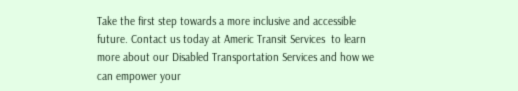Take the first step towards a more inclusive and accessible future. Contact us today at Americ Transit Services  to learn more about our Disabled Transportation Services and how we can empower your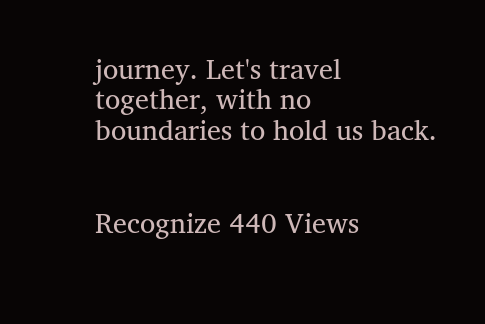journey. Let's travel together, with no boundaries to hold us back.


Recognize 440 Views